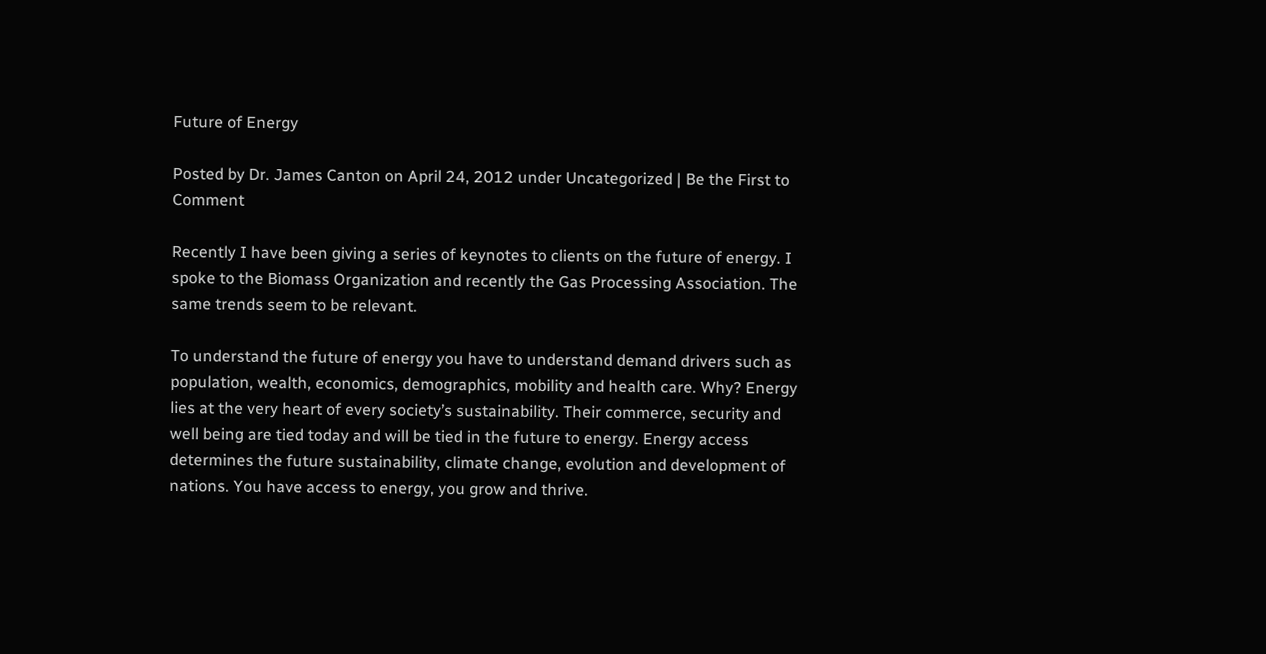Future of Energy

Posted by Dr. James Canton on April 24, 2012 under Uncategorized | Be the First to Comment

Recently I have been giving a series of keynotes to clients on the future of energy. I spoke to the Biomass Organization and recently the Gas Processing Association. The same trends seem to be relevant.

To understand the future of energy you have to understand demand drivers such as population, wealth, economics, demographics, mobility and health care. Why? Energy lies at the very heart of every society’s sustainability. Their commerce, security and well being are tied today and will be tied in the future to energy. Energy access determines the future sustainability, climate change, evolution and development of nations. You have access to energy, you grow and thrive.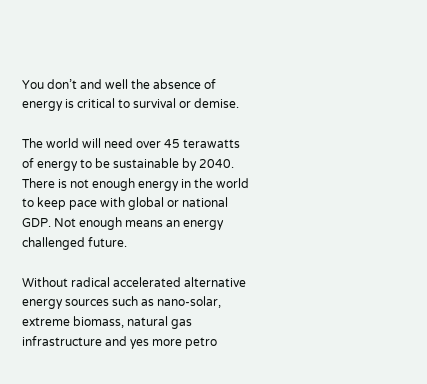You don’t and well the absence of energy is critical to survival or demise.

The world will need over 45 terawatts of energy to be sustainable by 2040. There is not enough energy in the world to keep pace with global or national GDP. Not enough means an energy challenged future.

Without radical accelerated alternative energy sources such as nano-solar, extreme biomass, natural gas infrastructure and yes more petro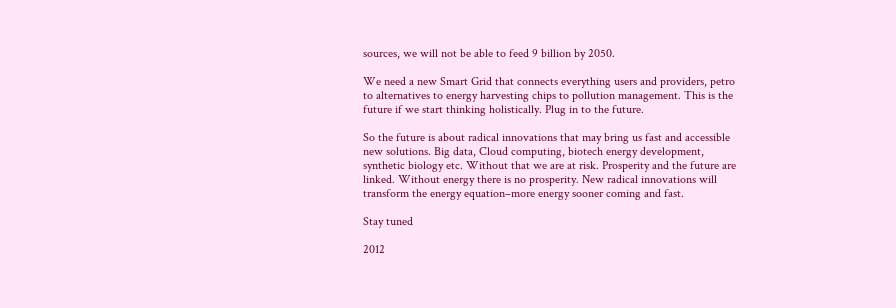sources, we will not be able to feed 9 billion by 2050.

We need a new Smart Grid that connects everything users and providers, petro to alternatives to energy harvesting chips to pollution management. This is the future if we start thinking holistically. Plug in to the future.

So the future is about radical innovations that may bring us fast and accessible new solutions. Big data, Cloud computing, biotech energy development, synthetic biology etc. Without that we are at risk. Prosperity and the future are linked. Without energy there is no prosperity. New radical innovations will transform the energy equation–more energy sooner coming and fast.

Stay tuned

2012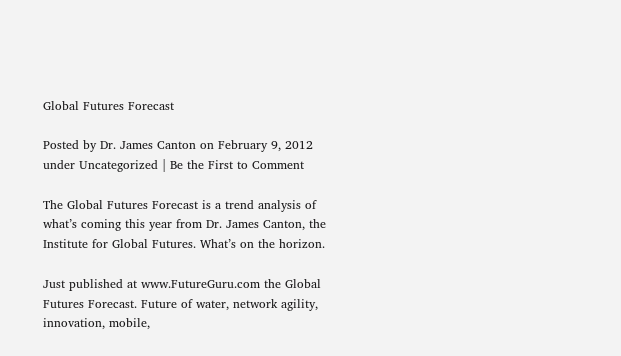Global Futures Forecast

Posted by Dr. James Canton on February 9, 2012 under Uncategorized | Be the First to Comment

The Global Futures Forecast is a trend analysis of what’s coming this year from Dr. James Canton, the Institute for Global Futures. What’s on the horizon.

Just published at www.FutureGuru.com the Global Futures Forecast. Future of water, network agility, innovation, mobile,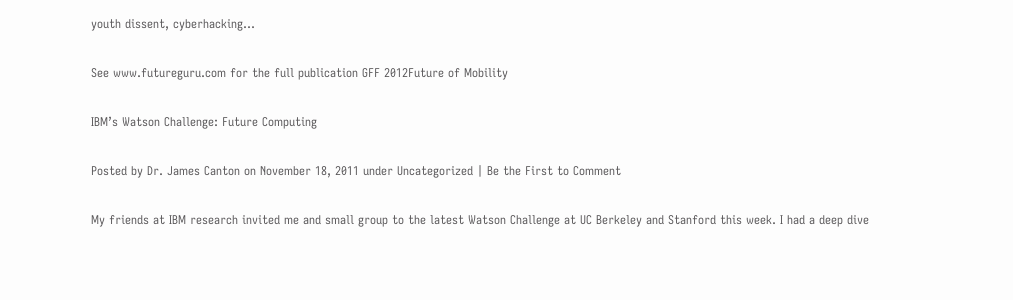youth dissent, cyberhacking…

See www.futureguru.com for the full publication GFF 2012Future of Mobility

IBM’s Watson Challenge: Future Computing

Posted by Dr. James Canton on November 18, 2011 under Uncategorized | Be the First to Comment

My friends at IBM research invited me and small group to the latest Watson Challenge at UC Berkeley and Stanford this week. I had a deep dive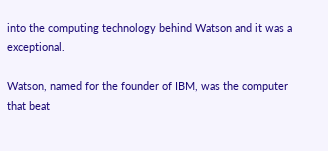into the computing technology behind Watson and it was a exceptional.

Watson, named for the founder of IBM, was the computer that beat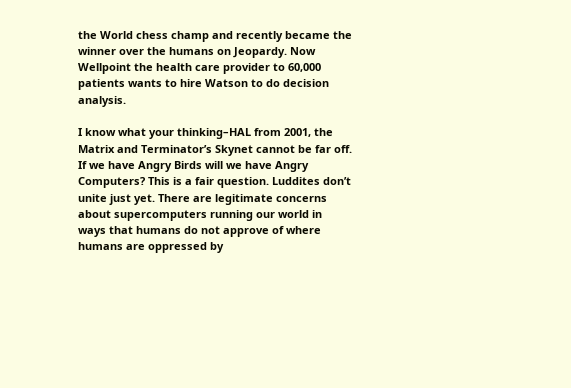the World chess champ and recently became the winner over the humans on Jeopardy. Now Wellpoint the health care provider to 60,000 patients wants to hire Watson to do decision analysis.

I know what your thinking–HAL from 2001, the Matrix and Terminator’s Skynet cannot be far off. If we have Angry Birds will we have Angry Computers? This is a fair question. Luddites don’t unite just yet. There are legitimate concerns about supercomputers running our world in ways that humans do not approve of where humans are oppressed by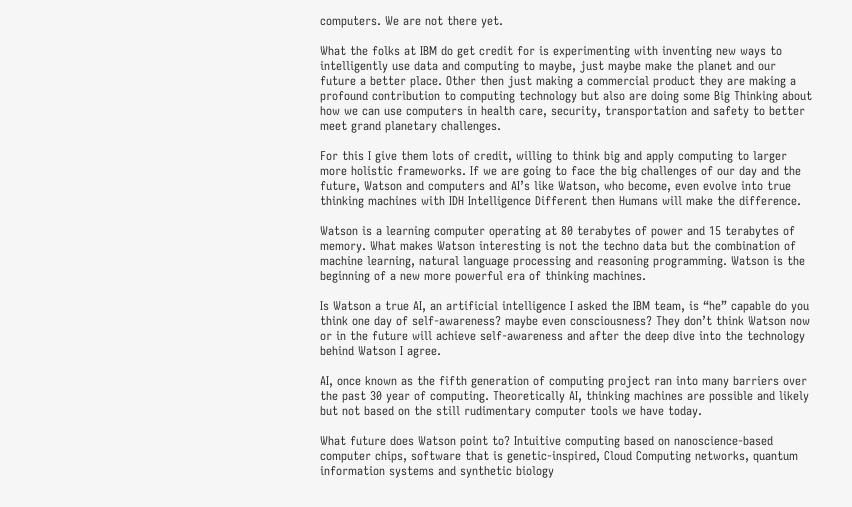computers. We are not there yet.

What the folks at IBM do get credit for is experimenting with inventing new ways to intelligently use data and computing to maybe, just maybe make the planet and our future a better place. Other then just making a commercial product they are making a profound contribution to computing technology but also are doing some Big Thinking about how we can use computers in health care, security, transportation and safety to better meet grand planetary challenges.

For this I give them lots of credit, willing to think big and apply computing to larger more holistic frameworks. If we are going to face the big challenges of our day and the future, Watson and computers and AI’s like Watson, who become, even evolve into true thinking machines with IDH Intelligence Different then Humans will make the difference.

Watson is a learning computer operating at 80 terabytes of power and 15 terabytes of memory. What makes Watson interesting is not the techno data but the combination of machine learning, natural language processing and reasoning programming. Watson is the beginning of a new more powerful era of thinking machines.

Is Watson a true AI, an artificial intelligence I asked the IBM team, is “he” capable do you think one day of self-awareness? maybe even consciousness? They don’t think Watson now or in the future will achieve self-awareness and after the deep dive into the technology behind Watson I agree.

AI, once known as the fifth generation of computing project ran into many barriers over the past 30 year of computing. Theoretically AI, thinking machines are possible and likely but not based on the still rudimentary computer tools we have today.

What future does Watson point to? Intuitive computing based on nanoscience-based computer chips, software that is genetic-inspired, Cloud Computing networks, quantum information systems and synthetic biology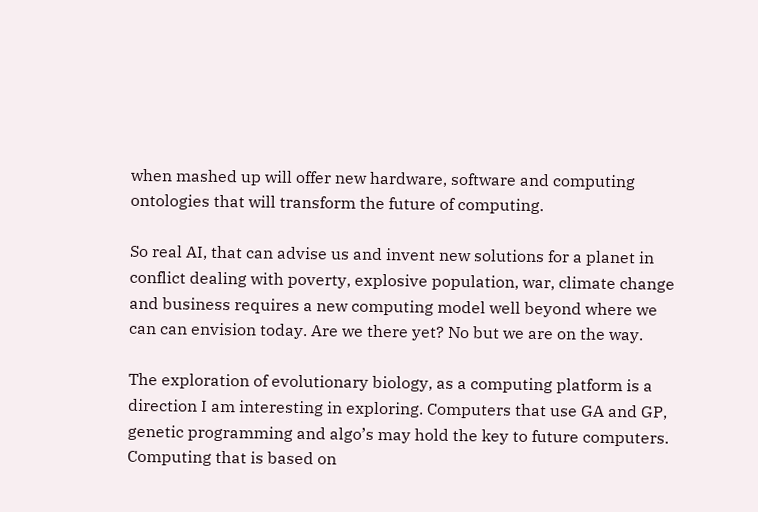when mashed up will offer new hardware, software and computing ontologies that will transform the future of computing.

So real AI, that can advise us and invent new solutions for a planet in conflict dealing with poverty, explosive population, war, climate change and business requires a new computing model well beyond where we can can envision today. Are we there yet? No but we are on the way.

The exploration of evolutionary biology, as a computing platform is a direction I am interesting in exploring. Computers that use GA and GP, genetic programming and algo’s may hold the key to future computers.
Computing that is based on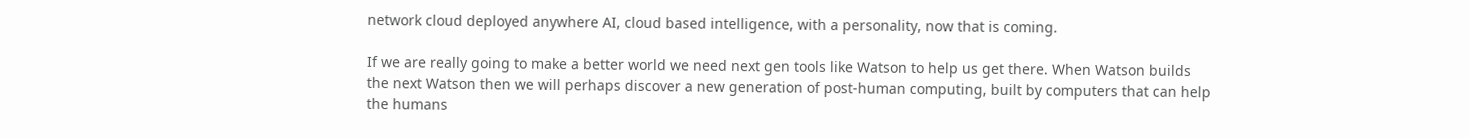network cloud deployed anywhere AI, cloud based intelligence, with a personality, now that is coming.

If we are really going to make a better world we need next gen tools like Watson to help us get there. When Watson builds the next Watson then we will perhaps discover a new generation of post-human computing, built by computers that can help the humans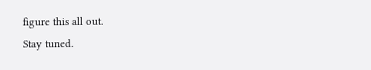figure this all out.
Stay tuned.